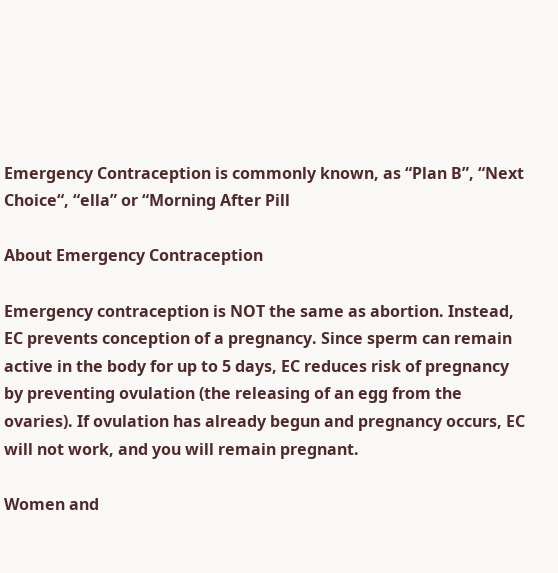Emergency Contraception is commonly known, as “Plan B”, “Next Choice“, “ella” or “Morning After Pill

About Emergency Contraception

Emergency contraception is NOT the same as abortion. Instead, EC prevents conception of a pregnancy. Since sperm can remain active in the body for up to 5 days, EC reduces risk of pregnancy by preventing ovulation (the releasing of an egg from the ovaries). If ovulation has already begun and pregnancy occurs, EC will not work, and you will remain pregnant.

Women and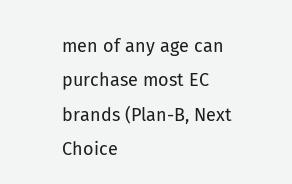men of any age can purchase most EC brands (Plan-B, Next Choice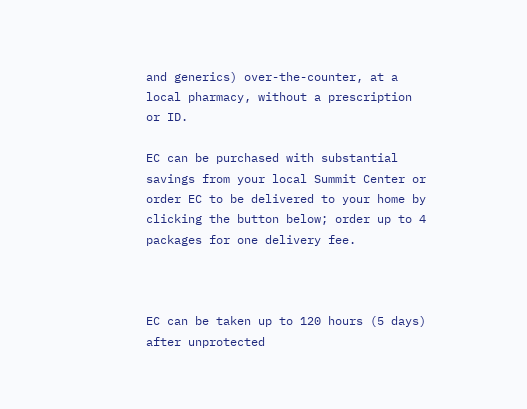and generics) over-the-counter, at a local pharmacy, without a prescription or ID.

EC can be purchased with substantial savings from your local Summit Center or order EC to be delivered to your home by clicking the button below; order up to 4 packages for one delivery fee.



EC can be taken up to 120 hours (5 days) after unprotected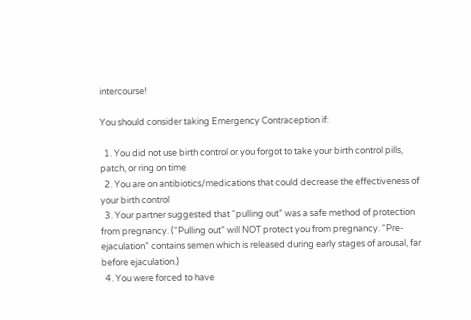intercourse!

You should consider taking Emergency Contraception if:

  1. You did not use birth control or you forgot to take your birth control pills, patch, or ring on time
  2. You are on antibiotics/medications that could decrease the effectiveness of your birth control
  3. Your partner suggested that “pulling out” was a safe method of protection from pregnancy. (“Pulling out” will NOT protect you from pregnancy. “Pre-ejaculation” contains semen which is released during early stages of arousal, far before ejaculation.)
  4. You were forced to have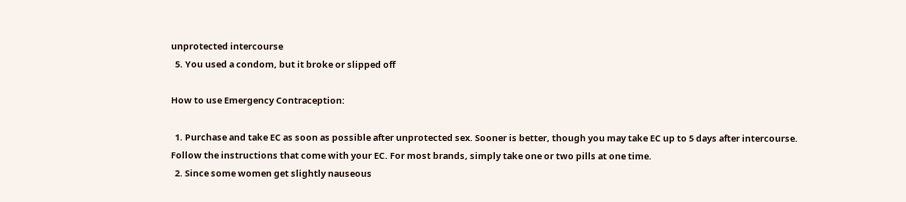unprotected intercourse
  5. You used a condom, but it broke or slipped off

How to use Emergency Contraception:

  1. Purchase and take EC as soon as possible after unprotected sex. Sooner is better, though you may take EC up to 5 days after intercourse. Follow the instructions that come with your EC. For most brands, simply take one or two pills at one time.
  2. Since some women get slightly nauseous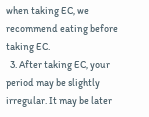when taking EC, we recommend eating before taking EC.
  3. After taking EC, your period may be slightly irregular. It may be later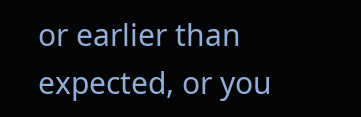or earlier than expected, or you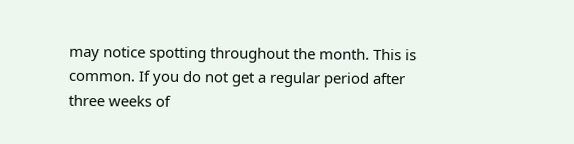may notice spotting throughout the month. This is common. If you do not get a regular period after three weeks of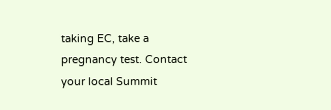taking EC, take a pregnancy test. Contact your local Summit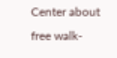Center about free walk-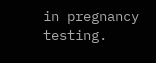in pregnancy testing.